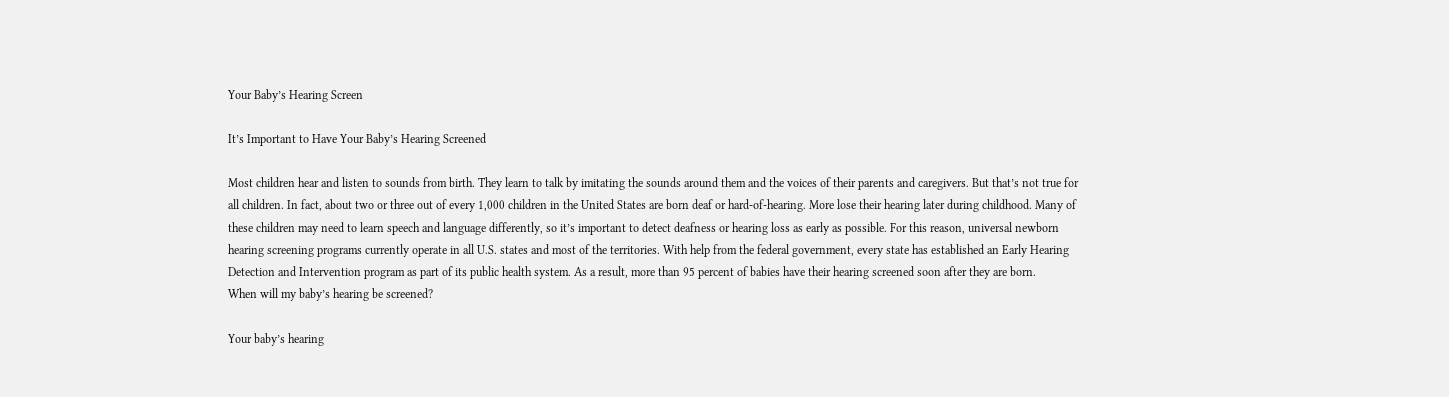Your Baby’s Hearing Screen

It’s Important to Have Your Baby’s Hearing Screened

Most children hear and listen to sounds from birth. They learn to talk by imitating the sounds around them and the voices of their parents and caregivers. But that’s not true for all children. In fact, about two or three out of every 1,000 children in the United States are born deaf or hard-of-hearing. More lose their hearing later during childhood. Many of these children may need to learn speech and language differently, so it’s important to detect deafness or hearing loss as early as possible. For this reason, universal newborn hearing screening programs currently operate in all U.S. states and most of the territories. With help from the federal government, every state has established an Early Hearing Detection and Intervention program as part of its public health system. As a result, more than 95 percent of babies have their hearing screened soon after they are born.
When will my baby’s hearing be screened?

Your baby’s hearing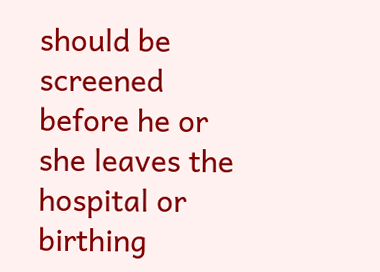should be screened before he or she leaves the hospital or birthing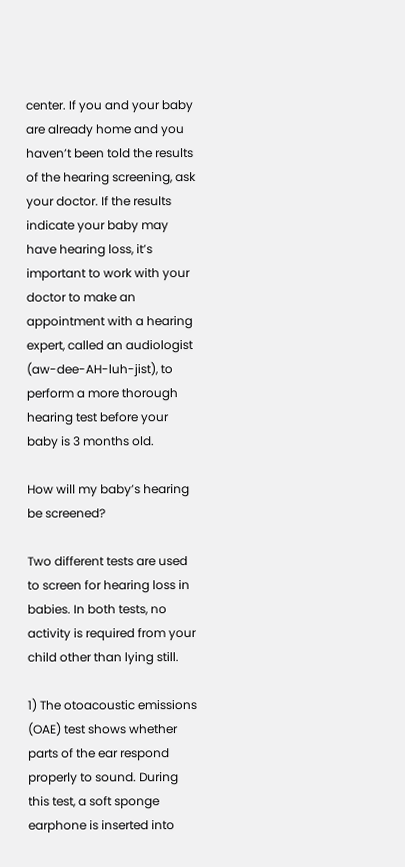center. If you and your baby are already home and you haven’t been told the results of the hearing screening, ask your doctor. If the results indicate your baby may have hearing loss, it’s important to work with your doctor to make an appointment with a hearing expert, called an audiologist (aw-dee-AH-luh-jist), to perform a more thorough hearing test before your baby is 3 months old.

How will my baby’s hearing be screened?

Two different tests are used to screen for hearing loss in babies. In both tests, no activity is required from your child other than lying still.

1) The otoacoustic emissions (OAE) test shows whether parts of the ear respond properly to sound. During this test, a soft sponge earphone is inserted into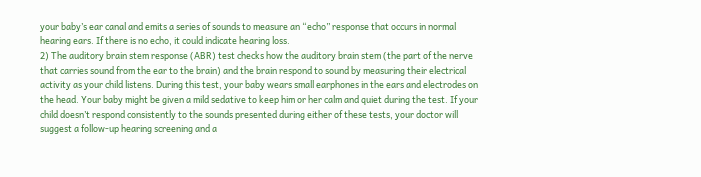your baby’s ear canal and emits a series of sounds to measure an “echo” response that occurs in normal hearing ears. If there is no echo, it could indicate hearing loss.
2) The auditory brain stem response (ABR) test checks how the auditory brain stem (the part of the nerve that carries sound from the ear to the brain) and the brain respond to sound by measuring their electrical activity as your child listens. During this test, your baby wears small earphones in the ears and electrodes on the head. Your baby might be given a mild sedative to keep him or her calm and quiet during the test. If your child doesn’t respond consistently to the sounds presented during either of these tests, your doctor will suggest a follow-up hearing screening and a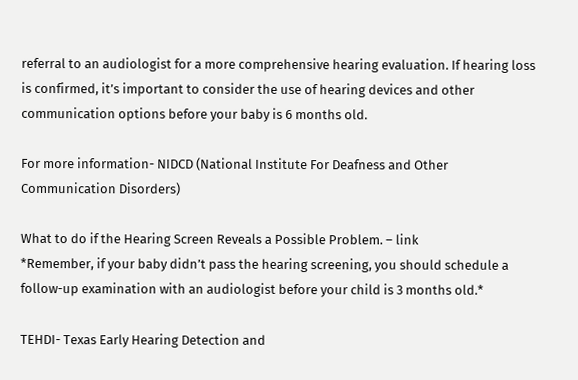referral to an audiologist for a more comprehensive hearing evaluation. If hearing loss is confirmed, it’s important to consider the use of hearing devices and other communication options before your baby is 6 months old.

For more information- NIDCD (National Institute For Deafness and Other Communication Disorders)

What to do if the Hearing Screen Reveals a Possible Problem. – link
*Remember, if your baby didn’t pass the hearing screening, you should schedule a follow-up examination with an audiologist before your child is 3 months old.*

TEHDI- Texas Early Hearing Detection and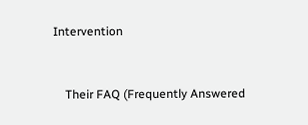Intervention


    Their FAQ (Frequently Answered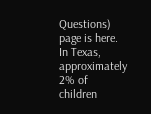Questions) page is here. In Texas, approximately 2% of children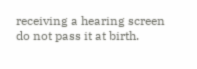receiving a hearing screen do not pass it at birth.